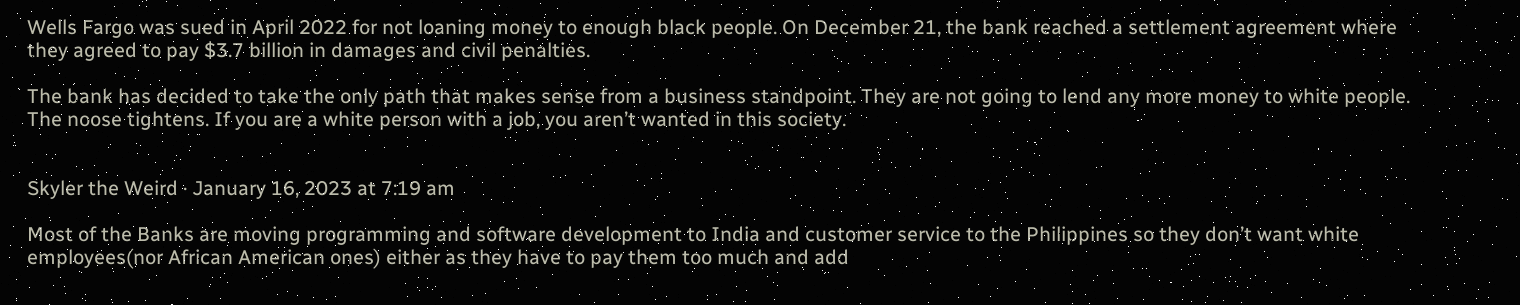Wells Fargo was sued in April 2022 for not loaning money to enough black people. On December 21, the bank reached a settlement agreement where they agreed to pay $3.7 billion in damages and civil penalties.

The bank has decided to take the only path that makes sense from a business standpoint. They are not going to lend any more money to white people. The noose tightens. If you are a white person with a job, you aren’t wanted in this society.


Skyler the Weird · January 16, 2023 at 7:19 am

Most of the Banks are moving programming and software development to India and customer service to the Philippines so they don’t want white employees(nor African American ones) either as they have to pay them too much and add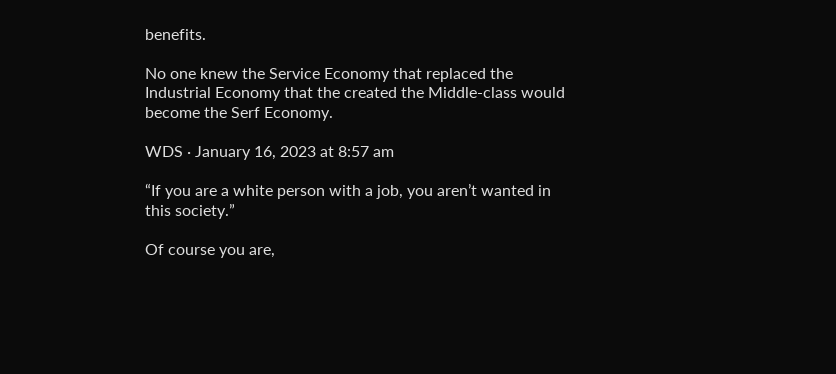benefits.

No one knew the Service Economy that replaced the Industrial Economy that the created the Middle-class would become the Serf Economy.

WDS · January 16, 2023 at 8:57 am

“If you are a white person with a job, you aren’t wanted in this society.”

Of course you are,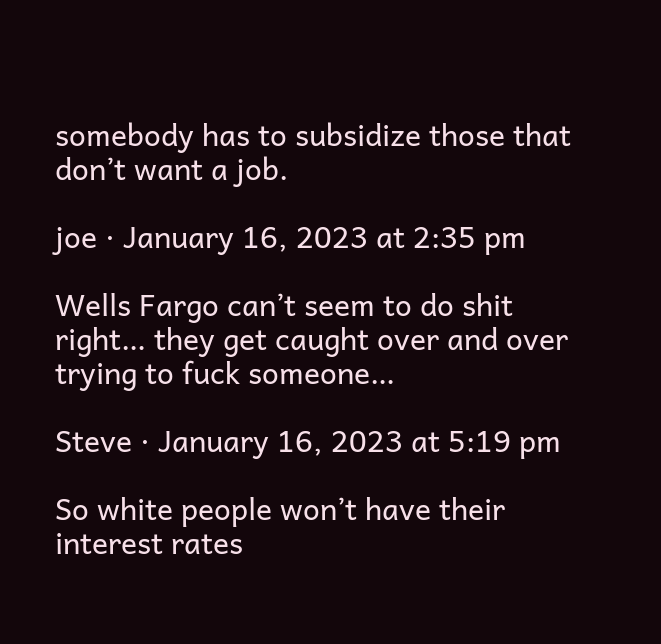somebody has to subsidize those that don’t want a job.

joe · January 16, 2023 at 2:35 pm

Wells Fargo can’t seem to do shit right… they get caught over and over trying to fuck someone…

Steve · January 16, 2023 at 5:19 pm

So white people won’t have their interest rates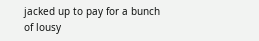jacked up to pay for a bunch of lousy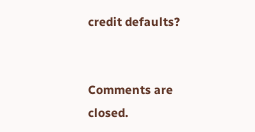credit defaults?


Comments are closed.